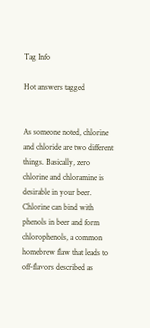Tag Info

Hot answers tagged


As someone noted, chlorine and chloride are two different things. Basically, zero chlorine and chloramine is desirable in your beer. Chlorine can bind with phenols in beer and form chlorophenols, a common homebrew flaw that leads to off-flavors described as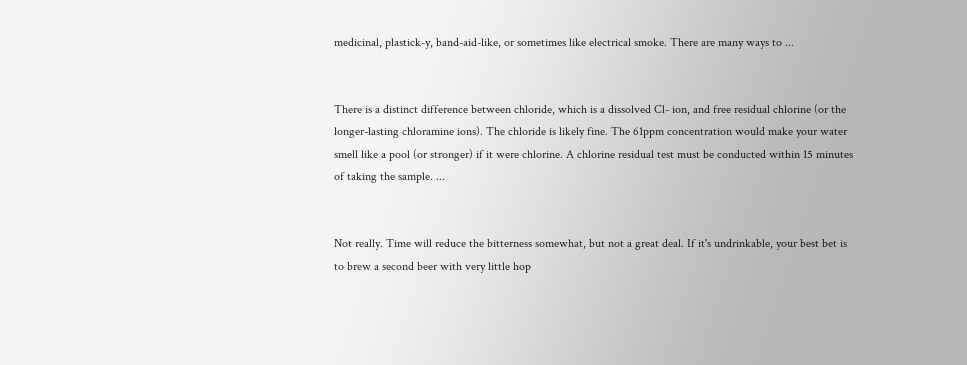medicinal, plastick-y, band-aid-like, or sometimes like electrical smoke. There are many ways to ...


There is a distinct difference between chloride, which is a dissolved Cl- ion, and free residual chlorine (or the longer-lasting chloramine ions). The chloride is likely fine. The 61ppm concentration would make your water smell like a pool (or stronger) if it were chlorine. A chlorine residual test must be conducted within 15 minutes of taking the sample. ...


Not really. Time will reduce the bitterness somewhat, but not a great deal. If it's undrinkable, your best bet is to brew a second beer with very little hop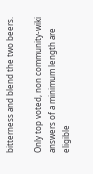bitterness and blend the two beers.

Only top voted, non community-wiki answers of a minimum length are eligible